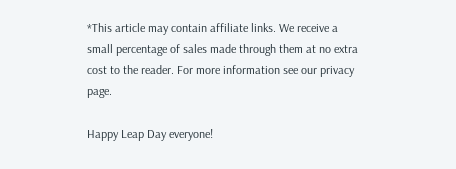*This article may contain affiliate links. We receive a small percentage of sales made through them at no extra cost to the reader. For more information see our privacy page.

Happy Leap Day everyone!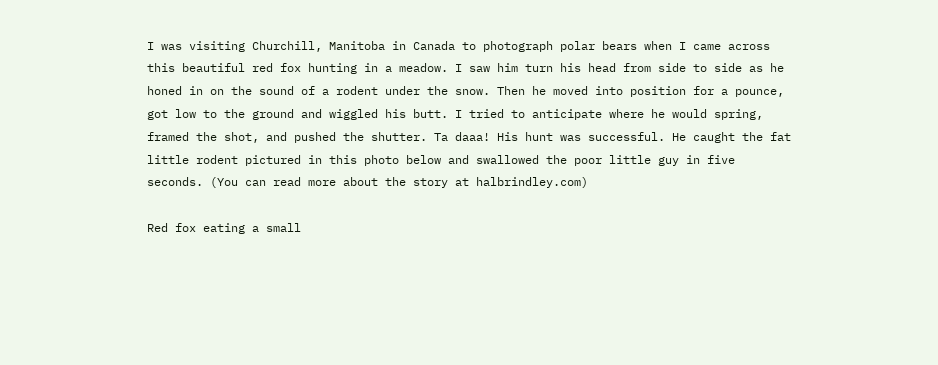I was visiting Churchill, Manitoba in Canada to photograph polar bears when I came across this beautiful red fox hunting in a meadow. I saw him turn his head from side to side as he honed in on the sound of a rodent under the snow. Then he moved into position for a pounce, got low to the ground and wiggled his butt. I tried to anticipate where he would spring, framed the shot, and pushed the shutter. Ta daaa! His hunt was successful. He caught the fat little rodent pictured in this photo below and swallowed the poor little guy in five seconds. (You can read more about the story at halbrindley.com)

Red fox eating a small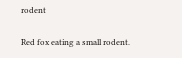rodent

Red fox eating a small rodent.